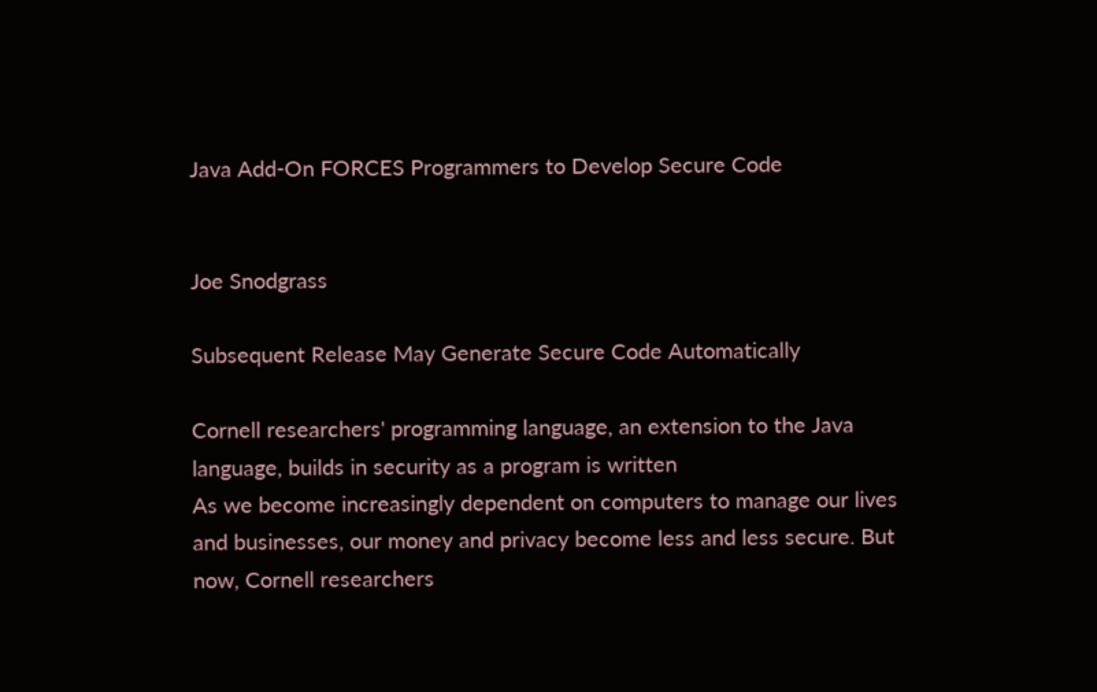Java Add-On FORCES Programmers to Develop Secure Code


Joe Snodgrass

Subsequent Release May Generate Secure Code Automatically

Cornell researchers' programming language, an extension to the Java
language, builds in security as a program is written
As we become increasingly dependent on computers to manage our lives
and businesses, our money and privacy become less and less secure. But
now, Cornell researchers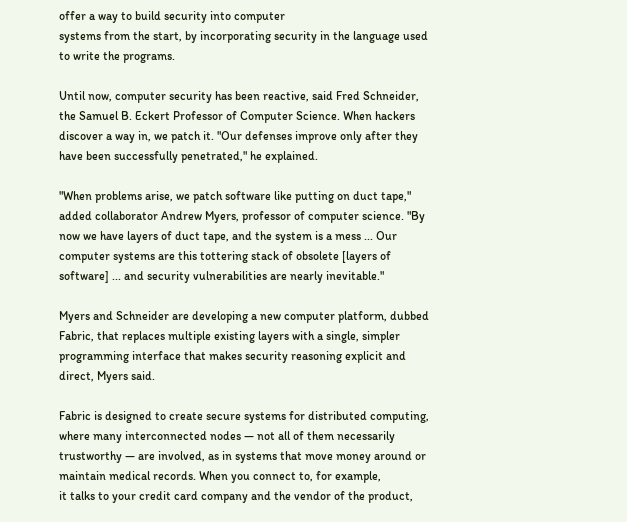offer a way to build security into computer
systems from the start, by incorporating security in the language used
to write the programs.

Until now, computer security has been reactive, said Fred Schneider,
the Samuel B. Eckert Professor of Computer Science. When hackers
discover a way in, we patch it. "Our defenses improve only after they
have been successfully penetrated," he explained.

"When problems arise, we patch software like putting on duct tape,"
added collaborator Andrew Myers, professor of computer science. "By
now we have layers of duct tape, and the system is a mess ... Our
computer systems are this tottering stack of obsolete [layers of
software] ... and security vulnerabilities are nearly inevitable."

Myers and Schneider are developing a new computer platform, dubbed
Fabric, that replaces multiple existing layers with a single, simpler
programming interface that makes security reasoning explicit and
direct, Myers said.

Fabric is designed to create secure systems for distributed computing,
where many interconnected nodes — not all of them necessarily
trustworthy — are involved, as in systems that move money around or
maintain medical records. When you connect to, for example,
it talks to your credit card company and the vendor of the product,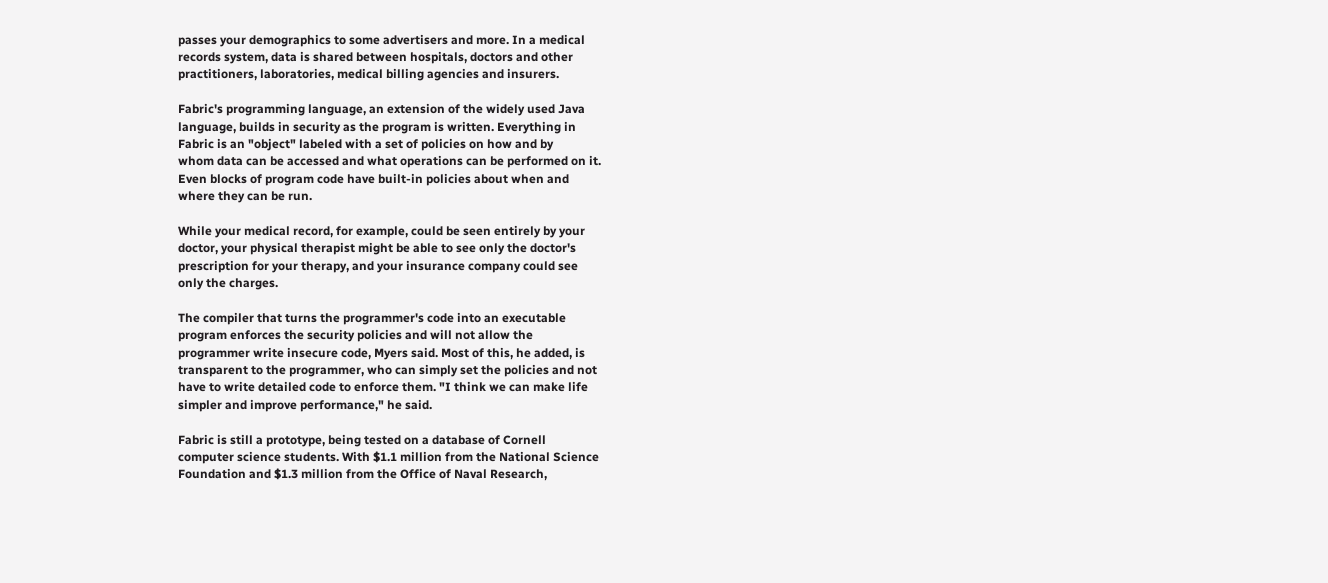passes your demographics to some advertisers and more. In a medical
records system, data is shared between hospitals, doctors and other
practitioners, laboratories, medical billing agencies and insurers.

Fabric's programming language, an extension of the widely used Java
language, builds in security as the program is written. Everything in
Fabric is an "object" labeled with a set of policies on how and by
whom data can be accessed and what operations can be performed on it.
Even blocks of program code have built-in policies about when and
where they can be run.

While your medical record, for example, could be seen entirely by your
doctor, your physical therapist might be able to see only the doctor's
prescription for your therapy, and your insurance company could see
only the charges.

The compiler that turns the programmer's code into an executable
program enforces the security policies and will not allow the
programmer write insecure code, Myers said. Most of this, he added, is
transparent to the programmer, who can simply set the policies and not
have to write detailed code to enforce them. "I think we can make life
simpler and improve performance," he said.

Fabric is still a prototype, being tested on a database of Cornell
computer science students. With $1.1 million from the National Science
Foundation and $1.3 million from the Office of Naval Research,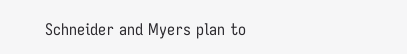Schneider and Myers plan to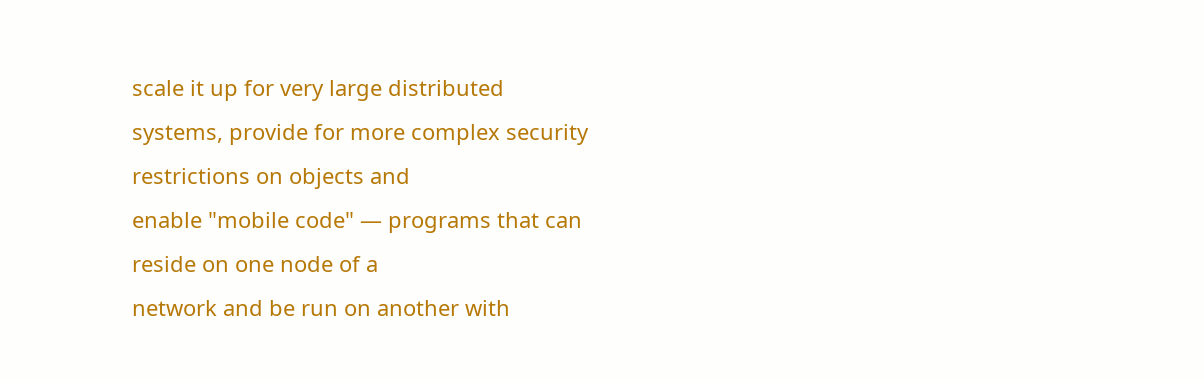scale it up for very large distributed
systems, provide for more complex security restrictions on objects and
enable "mobile code" — programs that can reside on one node of a
network and be run on another with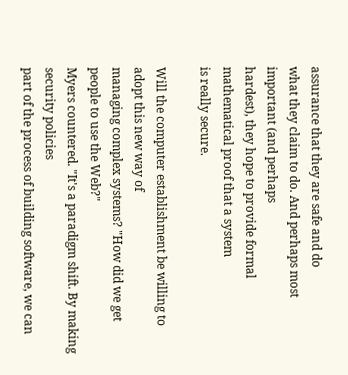assurance that they are safe and do
what they claim to do. And perhaps most important (and perhaps
hardest), they hope to provide formal mathematical proof that a system
is really secure.

Will the computer establishment be willing to adopt this new way of
managing complex systems? "How did we get people to use the Web?"
Myers countered. "It's a paradigm shift. By making security policies
part of the process of building software, we can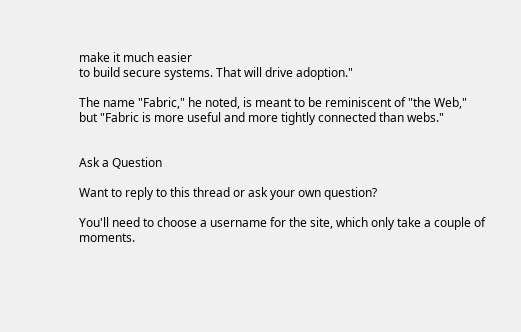make it much easier
to build secure systems. That will drive adoption."

The name "Fabric," he noted, is meant to be reminiscent of "the Web,"
but "Fabric is more useful and more tightly connected than webs."


Ask a Question

Want to reply to this thread or ask your own question?

You'll need to choose a username for the site, which only take a couple of moments.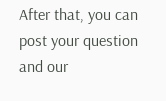After that, you can post your question and our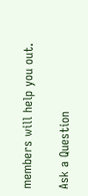members will help you out.

Ask a Question